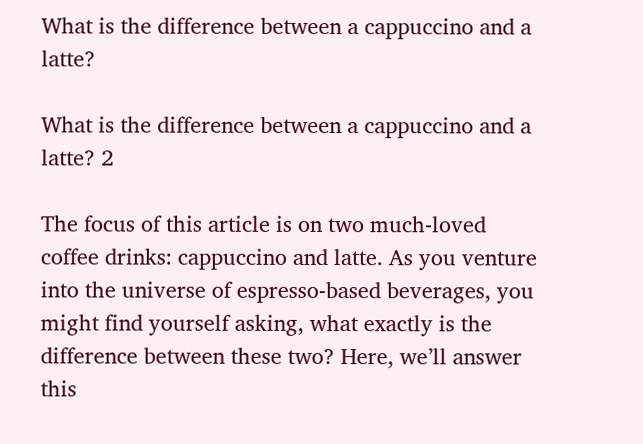What is the difference between a cappuccino and a latte?

What is the difference between a cappuccino and a latte? 2

The focus of this article is on two much-loved coffee drinks: cappuccino and latte. As you venture into the universe of espresso-based beverages, you might find yourself asking, what exactly is the difference between these two? Here, we’ll answer this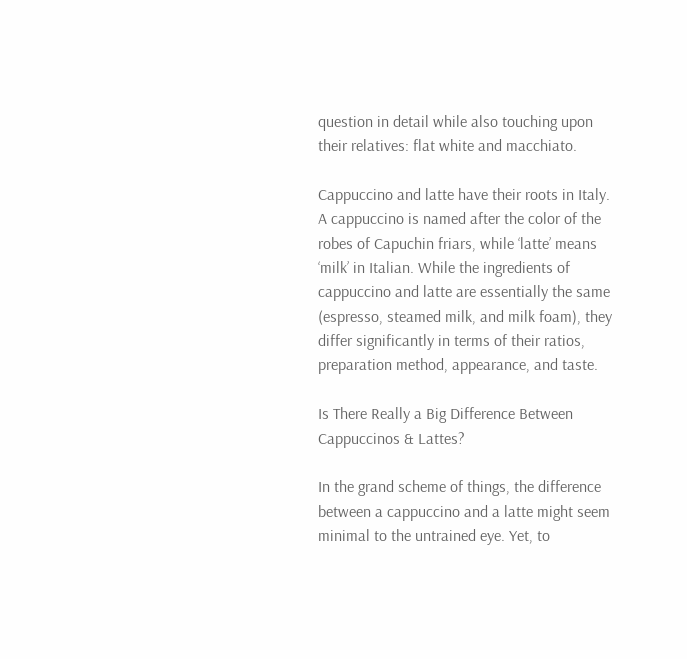question in detail while also touching upon their relatives: flat white and macchiato.

Cappuccino and latte have their roots in Italy. A cappuccino is named after the color of the robes of Capuchin friars, while ‘latte’ means ‘milk’ in Italian. While the ingredients of cappuccino and latte are essentially the same (espresso, steamed milk, and milk foam), they differ significantly in terms of their ratios, preparation method, appearance, and taste.

Is There Really a Big Difference Between Cappuccinos & Lattes?

In the grand scheme of things, the difference between a cappuccino and a latte might seem minimal to the untrained eye. Yet, to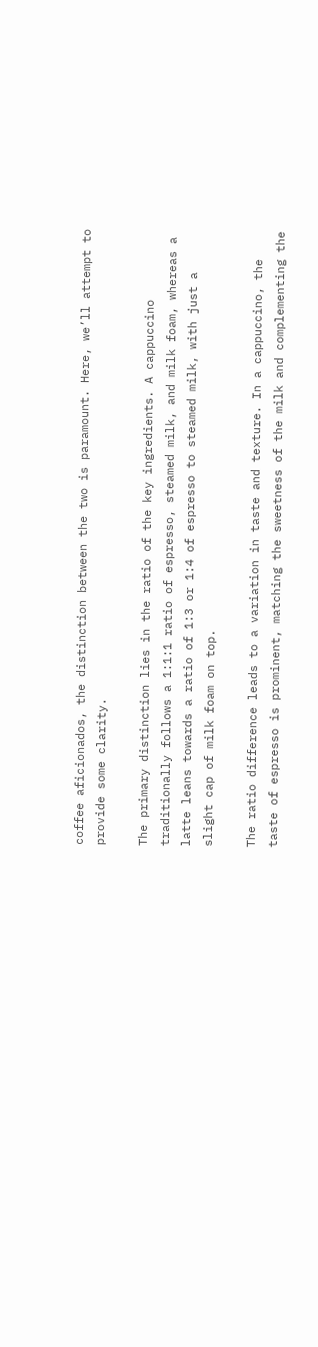coffee aficionados, the distinction between the two is paramount. Here, we’ll attempt to provide some clarity.

The primary distinction lies in the ratio of the key ingredients. A cappuccino traditionally follows a 1:1:1 ratio of espresso, steamed milk, and milk foam, whereas a latte leans towards a ratio of 1:3 or 1:4 of espresso to steamed milk, with just a slight cap of milk foam on top.

The ratio difference leads to a variation in taste and texture. In a cappuccino, the taste of espresso is prominent, matching the sweetness of the milk and complementing the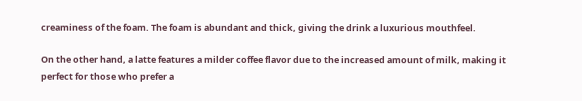creaminess of the foam. The foam is abundant and thick, giving the drink a luxurious mouthfeel.

On the other hand, a latte features a milder coffee flavor due to the increased amount of milk, making it perfect for those who prefer a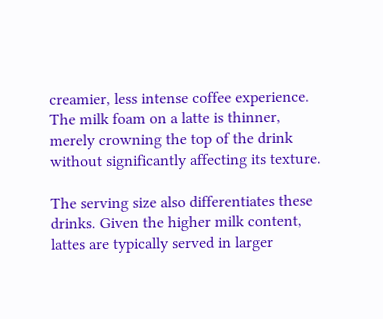creamier, less intense coffee experience. The milk foam on a latte is thinner, merely crowning the top of the drink without significantly affecting its texture.

The serving size also differentiates these drinks. Given the higher milk content, lattes are typically served in larger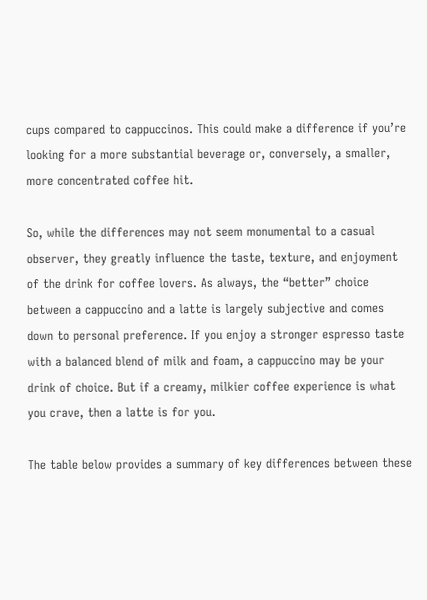cups compared to cappuccinos. This could make a difference if you’re looking for a more substantial beverage or, conversely, a smaller, more concentrated coffee hit.

So, while the differences may not seem monumental to a casual observer, they greatly influence the taste, texture, and enjoyment of the drink for coffee lovers. As always, the “better” choice between a cappuccino and a latte is largely subjective and comes down to personal preference. If you enjoy a stronger espresso taste with a balanced blend of milk and foam, a cappuccino may be your drink of choice. But if a creamy, milkier coffee experience is what you crave, then a latte is for you.

The table below provides a summary of key differences between these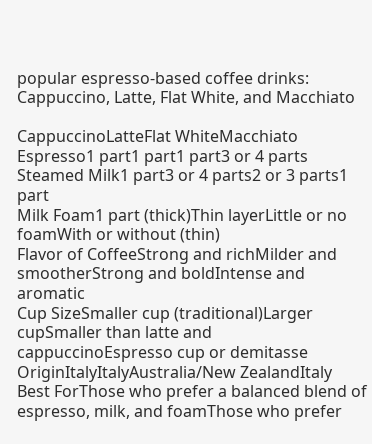popular espresso-based coffee drinks: Cappuccino, Latte, Flat White, and Macchiato

CappuccinoLatteFlat WhiteMacchiato
Espresso1 part1 part1 part3 or 4 parts
Steamed Milk1 part3 or 4 parts2 or 3 parts1 part
Milk Foam1 part (thick)Thin layerLittle or no foamWith or without (thin)
Flavor of CoffeeStrong and richMilder and smootherStrong and boldIntense and aromatic
Cup SizeSmaller cup (traditional)Larger cupSmaller than latte and cappuccinoEspresso cup or demitasse
OriginItalyItalyAustralia/New ZealandItaly
Best ForThose who prefer a balanced blend of espresso, milk, and foamThose who prefer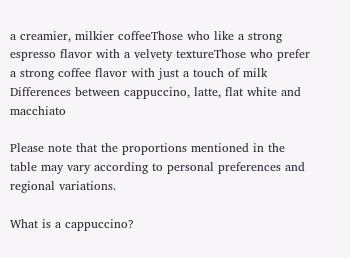a creamier, milkier coffeeThose who like a strong espresso flavor with a velvety textureThose who prefer a strong coffee flavor with just a touch of milk
Differences between cappuccino, latte, flat white and macchiato

Please note that the proportions mentioned in the table may vary according to personal preferences and regional variations.

What is a cappuccino?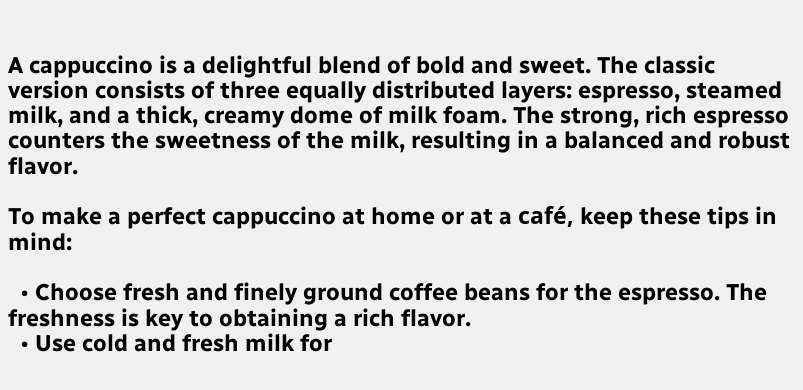A cappuccino is a delightful blend of bold and sweet. The classic version consists of three equally distributed layers: espresso, steamed milk, and a thick, creamy dome of milk foam. The strong, rich espresso counters the sweetness of the milk, resulting in a balanced and robust flavor.

To make a perfect cappuccino at home or at a café, keep these tips in mind:

  • Choose fresh and finely ground coffee beans for the espresso. The freshness is key to obtaining a rich flavor.
  • Use cold and fresh milk for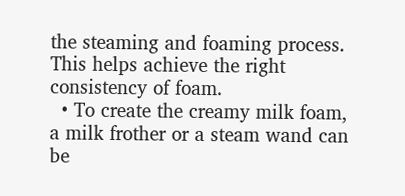the steaming and foaming process. This helps achieve the right consistency of foam.
  • To create the creamy milk foam, a milk frother or a steam wand can be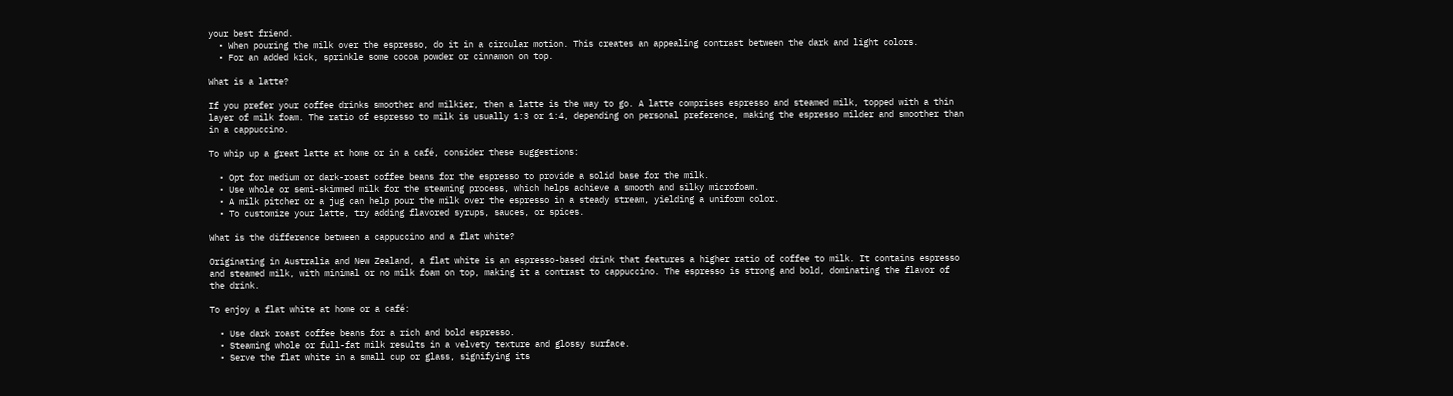your best friend.
  • When pouring the milk over the espresso, do it in a circular motion. This creates an appealing contrast between the dark and light colors.
  • For an added kick, sprinkle some cocoa powder or cinnamon on top.

What is a latte?

If you prefer your coffee drinks smoother and milkier, then a latte is the way to go. A latte comprises espresso and steamed milk, topped with a thin layer of milk foam. The ratio of espresso to milk is usually 1:3 or 1:4, depending on personal preference, making the espresso milder and smoother than in a cappuccino.

To whip up a great latte at home or in a café, consider these suggestions:

  • Opt for medium or dark-roast coffee beans for the espresso to provide a solid base for the milk.
  • Use whole or semi-skimmed milk for the steaming process, which helps achieve a smooth and silky microfoam.
  • A milk pitcher or a jug can help pour the milk over the espresso in a steady stream, yielding a uniform color.
  • To customize your latte, try adding flavored syrups, sauces, or spices.

What is the difference between a cappuccino and a flat white?

Originating in Australia and New Zealand, a flat white is an espresso-based drink that features a higher ratio of coffee to milk. It contains espresso and steamed milk, with minimal or no milk foam on top, making it a contrast to cappuccino. The espresso is strong and bold, dominating the flavor of the drink.

To enjoy a flat white at home or a café:

  • Use dark roast coffee beans for a rich and bold espresso.
  • Steaming whole or full-fat milk results in a velvety texture and glossy surface.
  • Serve the flat white in a small cup or glass, signifying its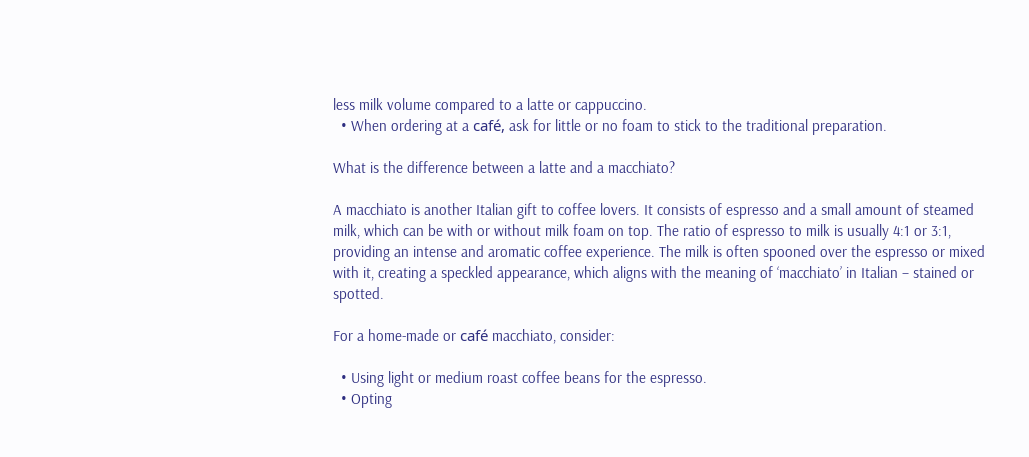less milk volume compared to a latte or cappuccino.
  • When ordering at a café, ask for little or no foam to stick to the traditional preparation.

What is the difference between a latte and a macchiato?

A macchiato is another Italian gift to coffee lovers. It consists of espresso and a small amount of steamed milk, which can be with or without milk foam on top. The ratio of espresso to milk is usually 4:1 or 3:1, providing an intense and aromatic coffee experience. The milk is often spooned over the espresso or mixed with it, creating a speckled appearance, which aligns with the meaning of ‘macchiato’ in Italian – stained or spotted.

For a home-made or café macchiato, consider:

  • Using light or medium roast coffee beans for the espresso.
  • Opting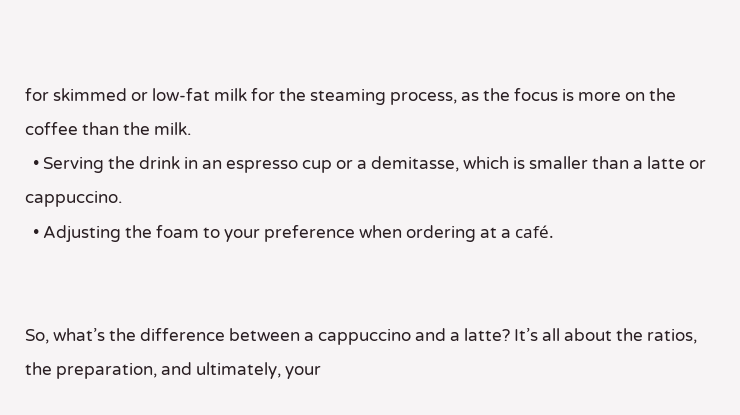for skimmed or low-fat milk for the steaming process, as the focus is more on the coffee than the milk.
  • Serving the drink in an espresso cup or a demitasse, which is smaller than a latte or cappuccino.
  • Adjusting the foam to your preference when ordering at a café.


So, what’s the difference between a cappuccino and a latte? It’s all about the ratios, the preparation, and ultimately, your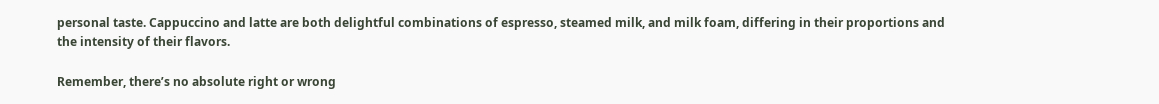personal taste. Cappuccino and latte are both delightful combinations of espresso, steamed milk, and milk foam, differing in their proportions and the intensity of their flavors.

Remember, there’s no absolute right or wrong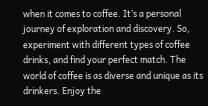when it comes to coffee. It’s a personal journey of exploration and discovery. So, experiment with different types of coffee drinks, and find your perfect match. The world of coffee is as diverse and unique as its drinkers. Enjoy the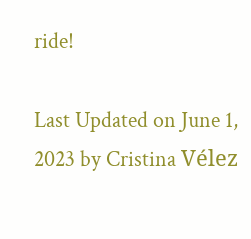ride!

Last Updated on June 1, 2023 by Cristina Vélez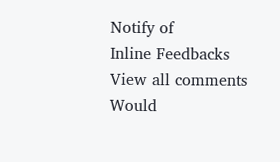Notify of
Inline Feedbacks
View all comments
Would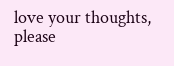love your thoughts, please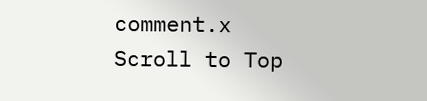comment.x
Scroll to Top